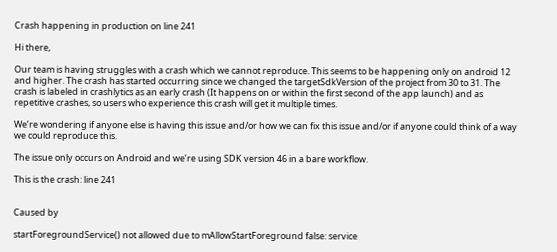Crash happening in production on line 241

Hi there,

Our team is having struggles with a crash which we cannot reproduce. This seems to be happening only on android 12 and higher. The crash has started occurring since we changed the targetSdkVersion of the project from 30 to 31. The crash is labeled in crashlytics as an early crash (It happens on or within the first second of the app launch) and as repetitive crashes, so users who experience this crash will get it multiple times.

We’re wondering if anyone else is having this issue and/or how we can fix this issue and/or if anyone could think of a way we could reproduce this.

The issue only occurs on Android and we’re using SDK version 46 in a bare workflow.

This is the crash: line 241


Caused by

startForegroundService() not allowed due to mAllowStartForeground false: service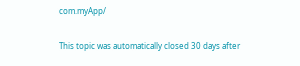com.myApp/


This topic was automatically closed 30 days after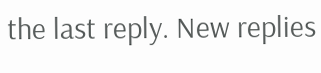the last reply. New replies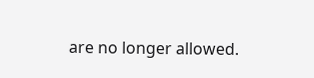are no longer allowed.